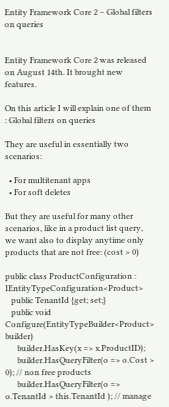Entity Framework Core 2 – Global filters on queries


Entity Framework Core 2 was released on August 14th. It brought new features.

On this article I will explain one of them : Global filters on queries

They are useful in essentially two scenarios:

  • For multitenant apps
  • For soft deletes

But they are useful for many other scenarios, like in a product list query, we want also to display anytime only products that are not free: (cost > 0)

public class ProductConfiguration : IEntityTypeConfiguration<Product>
   public TenantId {get; set;}
   public void Configure(EntityTypeBuilder<Product> builder)
      builder.HasKey(x => x.ProductID);
      builder.HasQueryFilter(o => o.Cost > 0); // non free products
      builder.HasQueryFilter(o => o.TenantId > this.TenantId ); // manage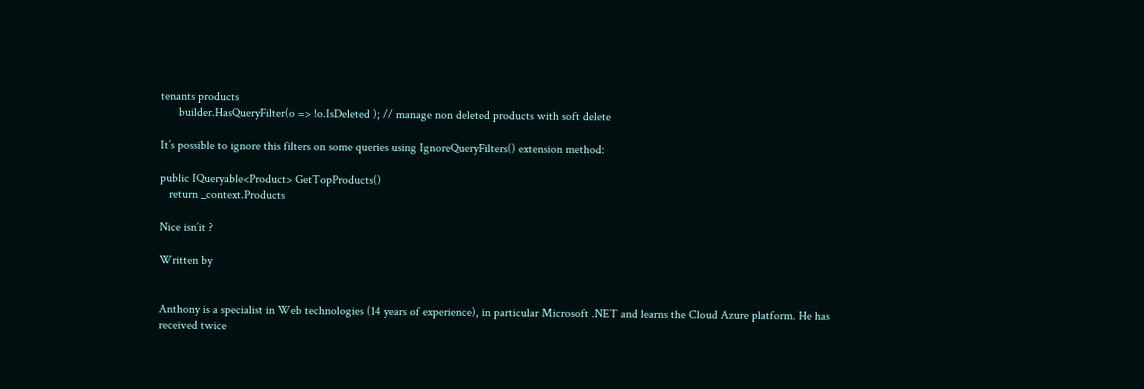tenants products
      builder.HasQueryFilter(o => !o.IsDeleted ); // manage non deleted products with soft delete

It’s possible to ignore this filters on some queries using IgnoreQueryFilters() extension method:

public IQueryable<Product> GetTopProducts()
   return _context.Products

Nice isn’it ?

Written by


Anthony is a specialist in Web technologies (14 years of experience), in particular Microsoft .NET and learns the Cloud Azure platform. He has received twice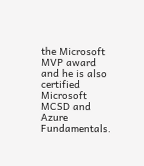the Microsoft MVP award and he is also certified Microsoft MCSD and Azure Fundamentals.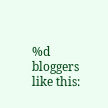%d bloggers like this: